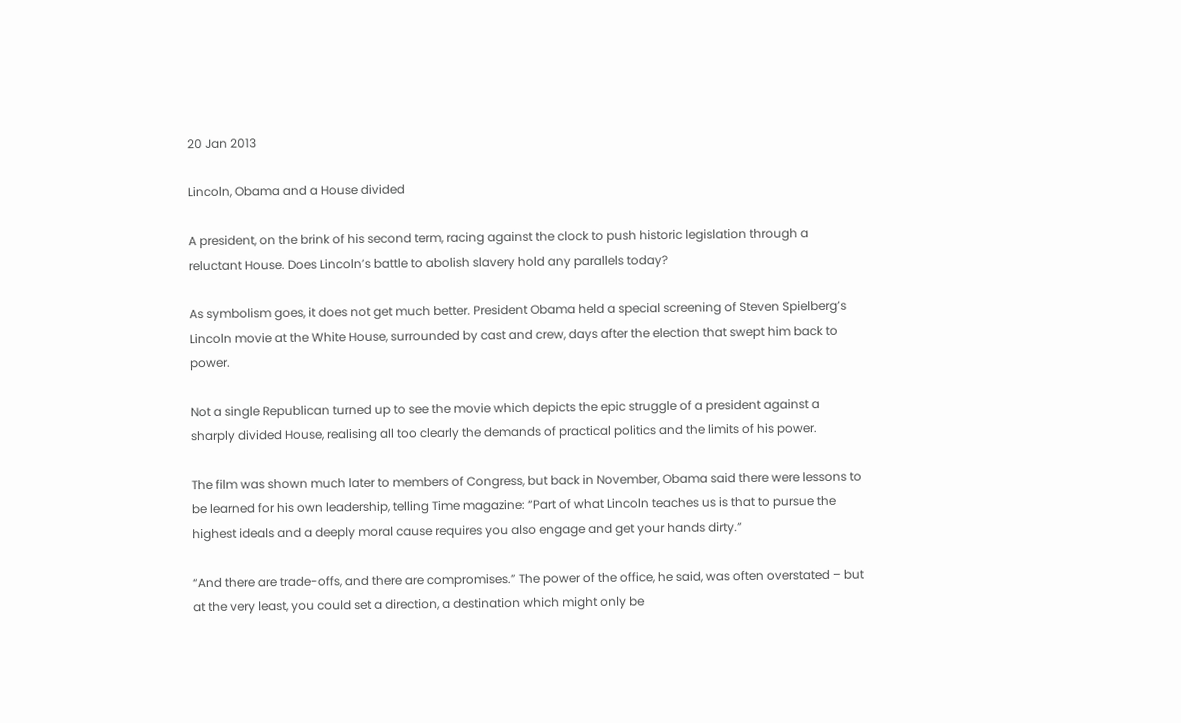20 Jan 2013

Lincoln, Obama and a House divided

A president, on the brink of his second term, racing against the clock to push historic legislation through a reluctant House. Does Lincoln’s battle to abolish slavery hold any parallels today?

As symbolism goes, it does not get much better. President Obama held a special screening of Steven Spielberg’s Lincoln movie at the White House, surrounded by cast and crew, days after the election that swept him back to power.

Not a single Republican turned up to see the movie which depicts the epic struggle of a president against a sharply divided House, realising all too clearly the demands of practical politics and the limits of his power.

The film was shown much later to members of Congress, but back in November, Obama said there were lessons to be learned for his own leadership, telling Time magazine: “Part of what Lincoln teaches us is that to pursue the highest ideals and a deeply moral cause requires you also engage and get your hands dirty.”

“And there are trade-offs, and there are compromises.” The power of the office, he said, was often overstated – but at the very least, you could set a direction, a destination which might only be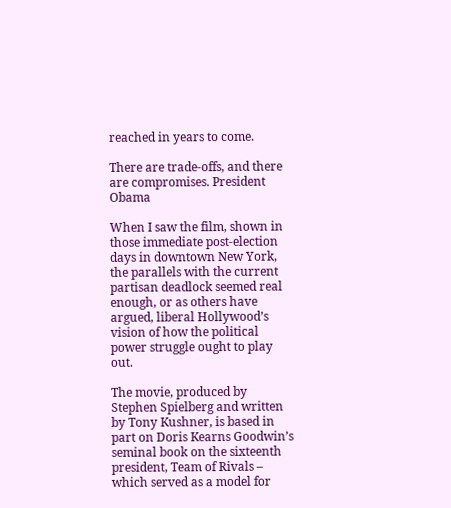reached in years to come.

There are trade-offs, and there are compromises. President Obama

When I saw the film, shown in those immediate post-election days in downtown New York, the parallels with the current partisan deadlock seemed real enough, or as others have argued, liberal Hollywood’s vision of how the political power struggle ought to play out.

The movie, produced by Stephen Spielberg and written by Tony Kushner, is based in part on Doris Kearns Goodwin’s seminal book on the sixteenth president, Team of Rivals – which served as a model for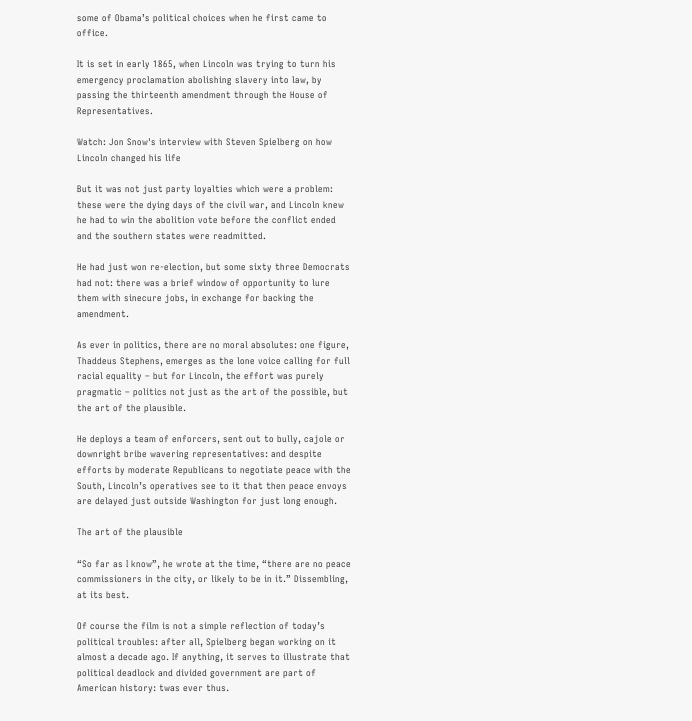some of Obama’s political choices when he first came to office.

It is set in early 1865, when Lincoln was trying to turn his emergency proclamation abolishing slavery into law, by passing the thirteenth amendment through the House of Representatives.

Watch: Jon Snow's interview with Steven Spielberg on how Lincoln changed his life

But it was not just party loyalties which were a problem: these were the dying days of the civil war, and Lincoln knew he had to win the abolition vote before the conflict ended and the southern states were readmitted.

He had just won re-election, but some sixty three Democrats had not: there was a brief window of opportunity to lure them with sinecure jobs, in exchange for backing the amendment.

As ever in politics, there are no moral absolutes: one figure, Thaddeus Stephens, emerges as the lone voice calling for full racial equality – but for Lincoln, the effort was purely pragmatic – politics not just as the art of the possible, but the art of the plausible.

He deploys a team of enforcers, sent out to bully, cajole or downright bribe wavering representatives: and despite efforts by moderate Republicans to negotiate peace with the South, Lincoln’s operatives see to it that then peace envoys are delayed just outside Washington for just long enough.

The art of the plausible

“So far as I know”, he wrote at the time, “there are no peace commissioners in the city, or likely to be in it.” Dissembling, at its best.

Of course the film is not a simple reflection of today’s political troubles: after all, Spielberg began working on it almost a decade ago. If anything, it serves to illustrate that political deadlock and divided government are part of American history: twas ever thus.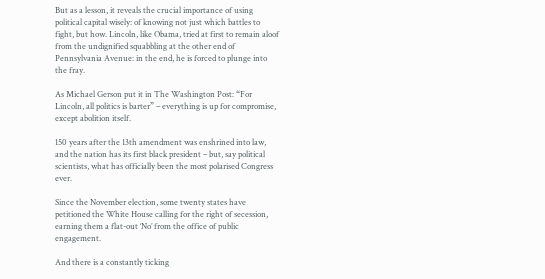But as a lesson, it reveals the crucial importance of using political capital wisely: of knowing not just which battles to fight, but how. Lincoln, like Obama, tried at first to remain aloof from the undignified squabbling at the other end of Pennsylvania Avenue: in the end, he is forced to plunge into the fray.

As Michael Gerson put it in The Washington Post: “For Lincoln, all politics is barter” – everything is up for compromise, except abolition itself.

150 years after the 13th amendment was enshrined into law, and the nation has its first black president – but, say political scientists, what has officially been the most polarised Congress ever.

Since the November election, some twenty states have petitioned the White House calling for the right of secession, earning them a flat-out ‘No’ from the office of public engagement.

And there is a constantly ticking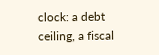clock: a debt ceiling, a fiscal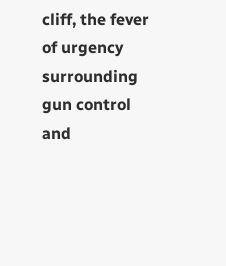cliff, the fever of urgency surrounding gun control and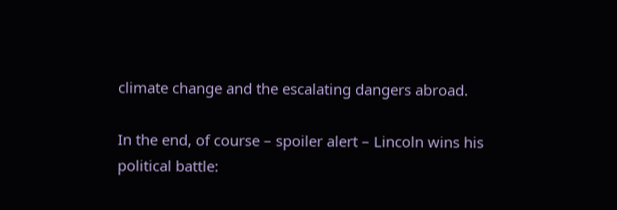climate change and the escalating dangers abroad.

In the end, of course – spoiler alert – Lincoln wins his political battle: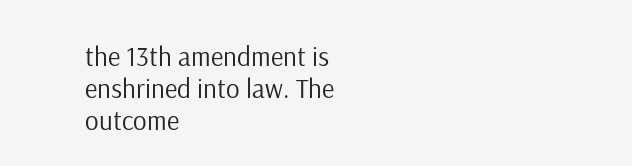the 13th amendment is enshrined into law. The outcome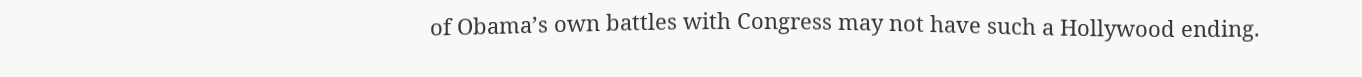of Obama’s own battles with Congress may not have such a Hollywood ending.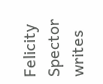Felicity Spector writes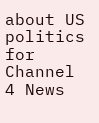about US politics for Channel 4 News